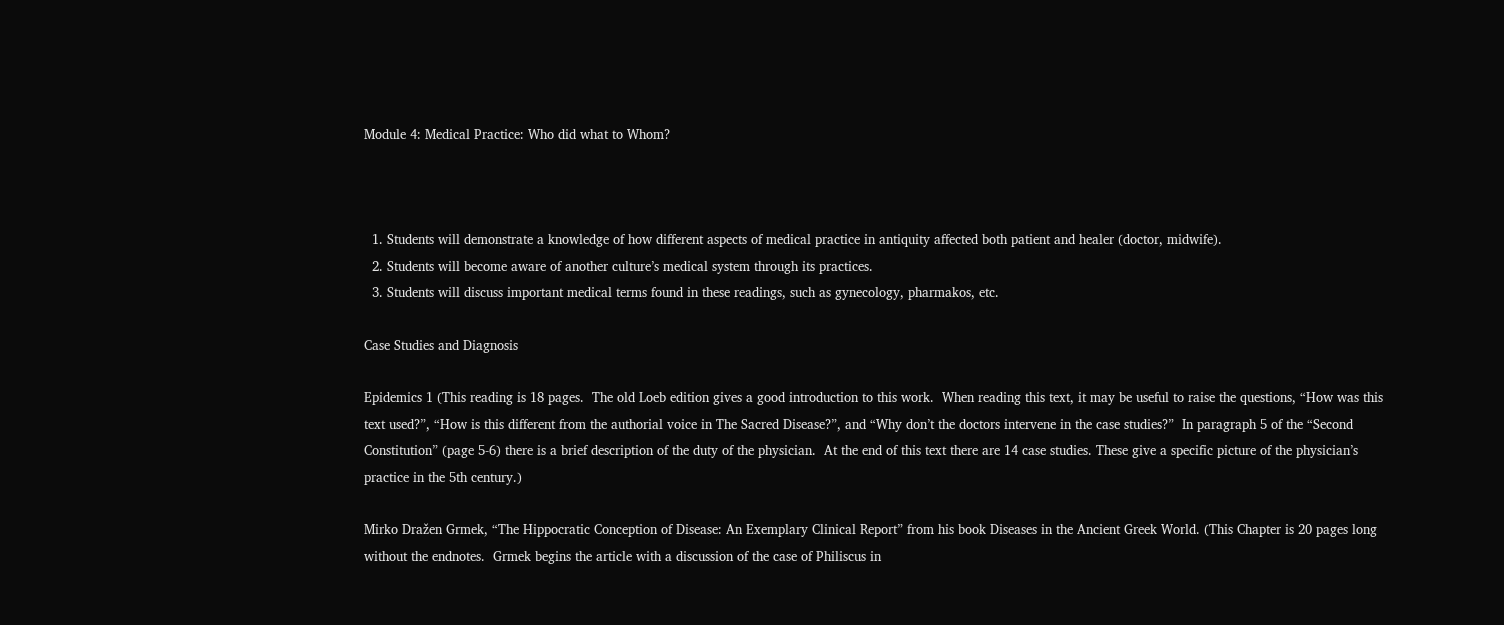Module 4: Medical Practice: Who did what to Whom?



  1. Students will demonstrate a knowledge of how different aspects of medical practice in antiquity affected both patient and healer (doctor, midwife).
  2. Students will become aware of another culture’s medical system through its practices.
  3. Students will discuss important medical terms found in these readings, such as gynecology, pharmakos, etc.

Case Studies and Diagnosis

Epidemics 1 (This reading is 18 pages.  The old Loeb edition gives a good introduction to this work.  When reading this text, it may be useful to raise the questions, “How was this text used?”, “How is this different from the authorial voice in The Sacred Disease?”, and “Why don’t the doctors intervene in the case studies?”  In paragraph 5 of the “Second Constitution” (page 5-6) there is a brief description of the duty of the physician.  At the end of this text there are 14 case studies. These give a specific picture of the physician’s practice in the 5th century.)

Mirko Dražen Grmek, “The Hippocratic Conception of Disease: An Exemplary Clinical Report” from his book Diseases in the Ancient Greek World. (This Chapter is 20 pages long without the endnotes.  Grmek begins the article with a discussion of the case of Philiscus in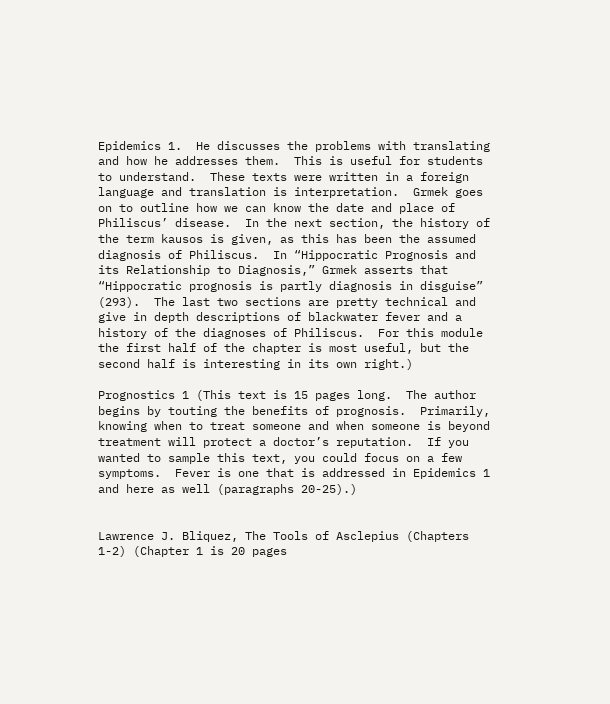Epidemics 1.  He discusses the problems with translating and how he addresses them.  This is useful for students to understand.  These texts were written in a foreign language and translation is interpretation.  Grmek goes on to outline how we can know the date and place of Philiscus’ disease.  In the next section, the history of the term kausos is given, as this has been the assumed diagnosis of Philiscus.  In “Hippocratic Prognosis and its Relationship to Diagnosis,” Grmek asserts that “Hippocratic prognosis is partly diagnosis in disguise” (293).  The last two sections are pretty technical and give in depth descriptions of blackwater fever and a history of the diagnoses of Philiscus.  For this module the first half of the chapter is most useful, but the second half is interesting in its own right.)

Prognostics 1 (This text is 15 pages long.  The author begins by touting the benefits of prognosis.  Primarily, knowing when to treat someone and when someone is beyond treatment will protect a doctor’s reputation.  If you wanted to sample this text, you could focus on a few symptoms.  Fever is one that is addressed in Epidemics 1 and here as well (paragraphs 20-25).)


Lawrence J. Bliquez, The Tools of Asclepius (Chapters 1-2) (Chapter 1 is 20 pages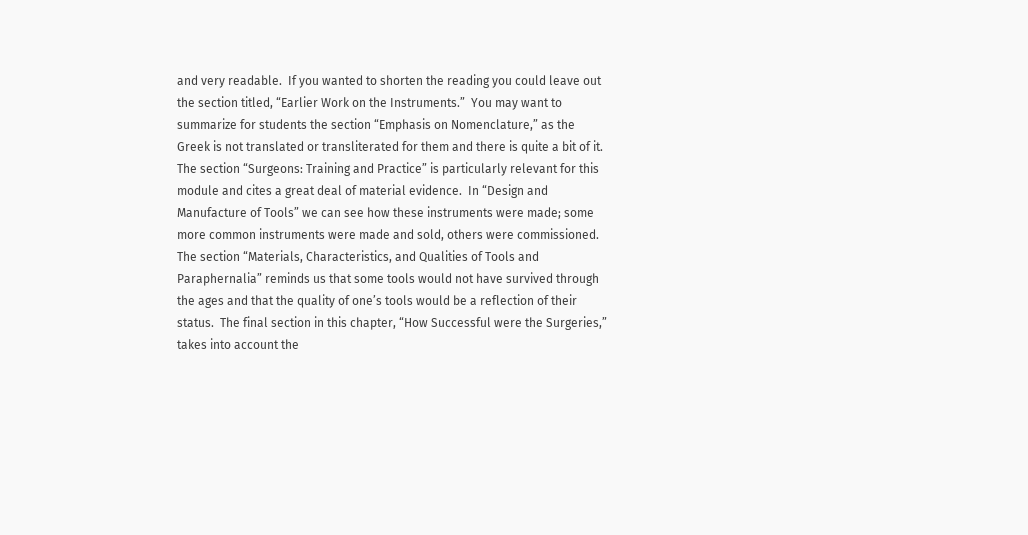and very readable.  If you wanted to shorten the reading you could leave out the section titled, “Earlier Work on the Instruments.”  You may want to summarize for students the section “Emphasis on Nomenclature,” as the Greek is not translated or transliterated for them and there is quite a bit of it.  The section “Surgeons: Training and Practice” is particularly relevant for this module and cites a great deal of material evidence.  In “Design and Manufacture of Tools” we can see how these instruments were made; some more common instruments were made and sold, others were commissioned.  The section “Materials, Characteristics, and Qualities of Tools and Paraphernalia” reminds us that some tools would not have survived through the ages and that the quality of one’s tools would be a reflection of their status.  The final section in this chapter, “How Successful were the Surgeries,” takes into account the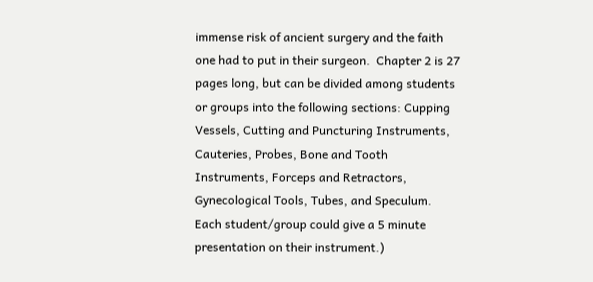immense risk of ancient surgery and the faith one had to put in their surgeon.  Chapter 2 is 27 pages long, but can be divided among students or groups into the following sections: Cupping Vessels, Cutting and Puncturing Instruments, Cauteries, Probes, Bone and Tooth Instruments, Forceps and Retractors, Gynecological Tools, Tubes, and Speculum.  Each student/group could give a 5 minute presentation on their instrument.)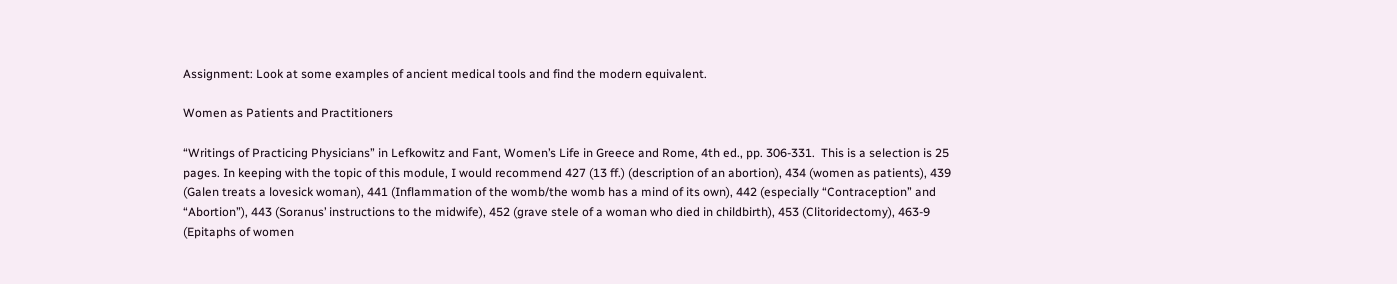Assignment: Look at some examples of ancient medical tools and find the modern equivalent.

Women as Patients and Practitioners

“Writings of Practicing Physicians” in Lefkowitz and Fant, Women’s Life in Greece and Rome, 4th ed., pp. 306-331.  This is a selection is 25 pages. In keeping with the topic of this module, I would recommend 427 (13 ff.) (description of an abortion), 434 (women as patients), 439 (Galen treats a lovesick woman), 441 (Inflammation of the womb/the womb has a mind of its own), 442 (especially “Contraception” and “Abortion”), 443 (Soranus’ instructions to the midwife), 452 (grave stele of a woman who died in childbirth), 453 (Clitoridectomy), 463-9 (Epitaphs of women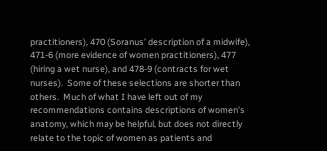practitioners), 470 (Soranus’ description of a midwife), 471-6 (more evidence of women practitioners), 477 (hiring a wet nurse), and 478-9 (contracts for wet nurses).  Some of these selections are shorter than others.  Much of what I have left out of my recommendations contains descriptions of women’s anatomy, which may be helpful, but does not directly relate to the topic of women as patients and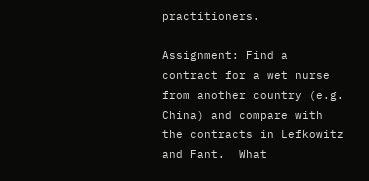practitioners.

Assignment: Find a contract for a wet nurse from another country (e.g. China) and compare with the contracts in Lefkowitz and Fant.  What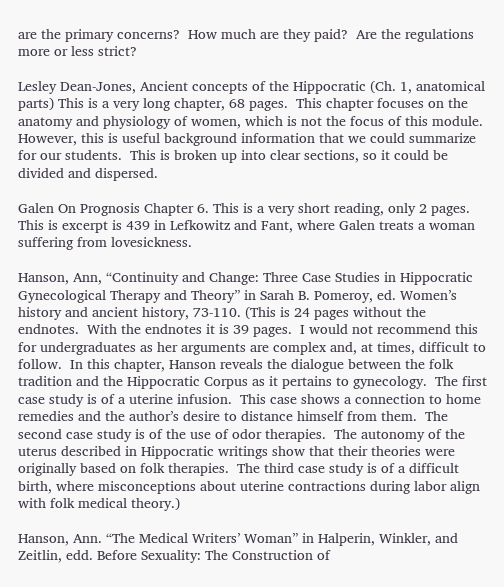are the primary concerns?  How much are they paid?  Are the regulations more or less strict?

Lesley Dean-Jones, Ancient concepts of the Hippocratic (Ch. 1, anatomical parts) This is a very long chapter, 68 pages.  This chapter focuses on the anatomy and physiology of women, which is not the focus of this module.  However, this is useful background information that we could summarize for our students.  This is broken up into clear sections, so it could be divided and dispersed.

Galen On Prognosis Chapter 6. This is a very short reading, only 2 pages. This is excerpt is 439 in Lefkowitz and Fant, where Galen treats a woman suffering from lovesickness.

Hanson, Ann, “Continuity and Change: Three Case Studies in Hippocratic Gynecological Therapy and Theory” in Sarah B. Pomeroy, ed. Women’s history and ancient history, 73-110. (This is 24 pages without the endnotes.  With the endnotes it is 39 pages.  I would not recommend this for undergraduates as her arguments are complex and, at times, difficult to follow.  In this chapter, Hanson reveals the dialogue between the folk tradition and the Hippocratic Corpus as it pertains to gynecology.  The first case study is of a uterine infusion.  This case shows a connection to home remedies and the author’s desire to distance himself from them.  The second case study is of the use of odor therapies.  The autonomy of the uterus described in Hippocratic writings show that their theories were originally based on folk therapies.  The third case study is of a difficult birth, where misconceptions about uterine contractions during labor align with folk medical theory.)

Hanson, Ann. “The Medical Writers’ Woman” in Halperin, Winkler, and Zeitlin, edd. Before Sexuality: The Construction of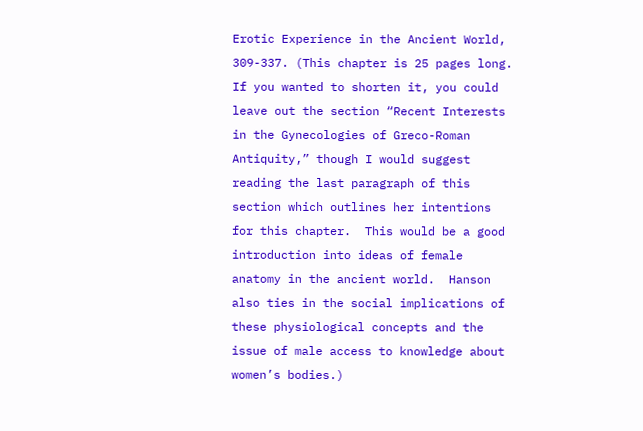Erotic Experience in the Ancient World, 309-337. (This chapter is 25 pages long.  If you wanted to shorten it, you could leave out the section “Recent Interests in the Gynecologies of Greco-Roman Antiquity,” though I would suggest reading the last paragraph of this section which outlines her intentions for this chapter.  This would be a good introduction into ideas of female anatomy in the ancient world.  Hanson also ties in the social implications of these physiological concepts and the issue of male access to knowledge about women’s bodies.)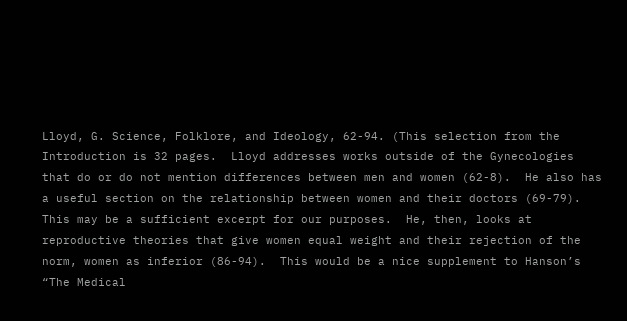Lloyd, G. Science, Folklore, and Ideology, 62-94. (This selection from the Introduction is 32 pages.  Lloyd addresses works outside of the Gynecologies that do or do not mention differences between men and women (62-8).  He also has a useful section on the relationship between women and their doctors (69-79).  This may be a sufficient excerpt for our purposes.  He, then, looks at reproductive theories that give women equal weight and their rejection of the norm, women as inferior (86-94).  This would be a nice supplement to Hanson’s “The Medical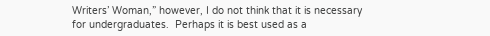Writers’ Woman,” however, I do not think that it is necessary for undergraduates.  Perhaps it is best used as a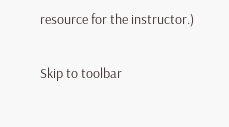resource for the instructor.)

Skip to toolbar